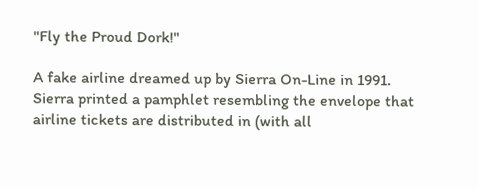"Fly the Proud Dork!"

A fake airline dreamed up by Sierra On-Line in 1991. Sierra printed a pamphlet resembling the envelope that airline tickets are distributed in (with all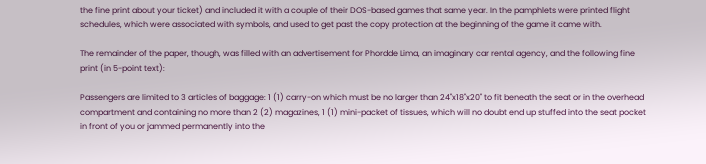the fine print about your ticket) and included it with a couple of their DOS-based games that same year. In the pamphlets were printed flight schedules, which were associated with symbols, and used to get past the copy protection at the beginning of the game it came with.

The remainder of the paper, though, was filled with an advertisement for Phordde Lima, an imaginary car rental agency, and the following fine print (in 5-point text):

Passengers are limited to 3 articles of baggage: 1 (1) carry-on which must be no larger than 24"x18"x20" to fit beneath the seat or in the overhead compartment and containing no more than 2 (2) magazines, 1 (1) mini-packet of tissues, which will no doubt end up stuffed into the seat pocket in front of you or jammed permanently into the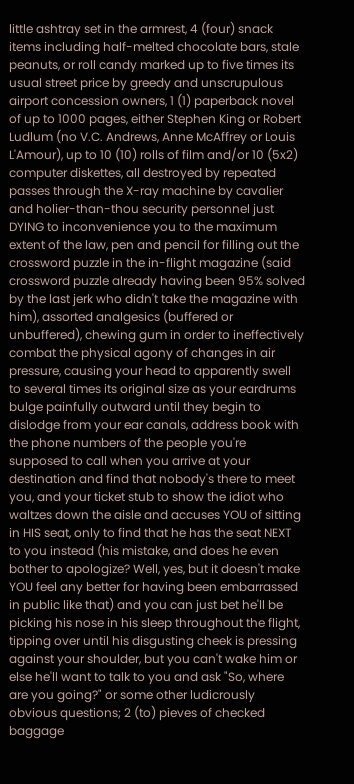little ashtray set in the armrest, 4 (four) snack items including half-melted chocolate bars, stale peanuts, or roll candy marked up to five times its usual street price by greedy and unscrupulous airport concession owners, 1 (1) paperback novel of up to 1000 pages, either Stephen King or Robert Ludlum (no V.C. Andrews, Anne McAffrey or Louis L'Amour), up to 10 (10) rolls of film and/or 10 (5x2) computer diskettes, all destroyed by repeated passes through the X-ray machine by cavalier and holier-than-thou security personnel just DYING to inconvenience you to the maximum extent of the law, pen and pencil for filling out the crossword puzzle in the in-flight magazine (said crossword puzzle already having been 95% solved by the last jerk who didn't take the magazine with him), assorted analgesics (buffered or unbuffered), chewing gum in order to ineffectively combat the physical agony of changes in air pressure, causing your head to apparently swell to several times its original size as your eardrums bulge painfully outward until they begin to dislodge from your ear canals, address book with the phone numbers of the people you're supposed to call when you arrive at your destination and find that nobody's there to meet you, and your ticket stub to show the idiot who waltzes down the aisle and accuses YOU of sitting in HIS seat, only to find that he has the seat NEXT to you instead (his mistake, and does he even bother to apologize? Well, yes, but it doesn't make YOU feel any better for having been embarrassed in public like that) and you can just bet he'll be picking his nose in his sleep throughout the flight, tipping over until his disgusting cheek is pressing against your shoulder, but you can't wake him or else he'll want to talk to you and ask "So, where are you going?" or some other ludicrously obvious questions; 2 (to) pieves of checked baggage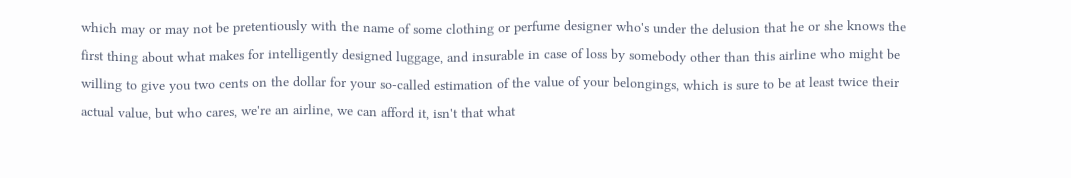which may or may not be pretentiously with the name of some clothing or perfume designer who's under the delusion that he or she knows the first thing about what makes for intelligently designed luggage, and insurable in case of loss by somebody other than this airline who might be willing to give you two cents on the dollar for your so-called estimation of the value of your belongings, which is sure to be at least twice their actual value, but who cares, we're an airline, we can afford it, isn't that what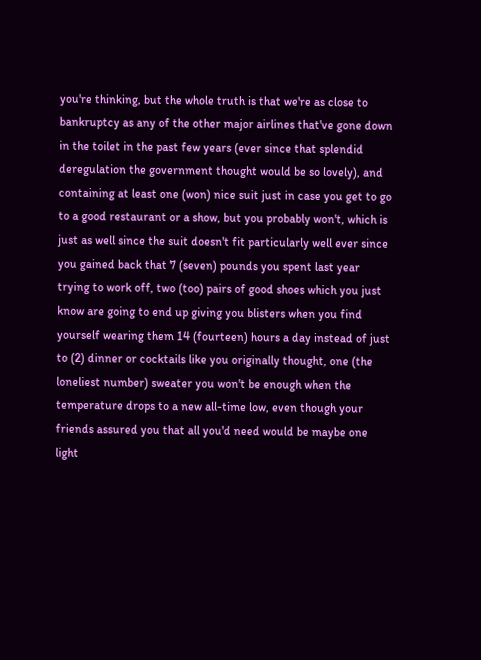you're thinking, but the whole truth is that we're as close to bankruptcy as any of the other major airlines that've gone down in the toilet in the past few years (ever since that splendid deregulation the government thought would be so lovely), and containing at least one (won) nice suit just in case you get to go to a good restaurant or a show, but you probably won't, which is just as well since the suit doesn't fit particularly well ever since you gained back that 7 (seven) pounds you spent last year trying to work off, two (too) pairs of good shoes which you just know are going to end up giving you blisters when you find yourself wearing them 14 (fourteen) hours a day instead of just to (2) dinner or cocktails like you originally thought, one (the loneliest number) sweater you won't be enough when the temperature drops to a new all-time low, even though your friends assured you that all you'd need would be maybe one light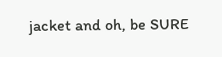jacket and oh, be SURE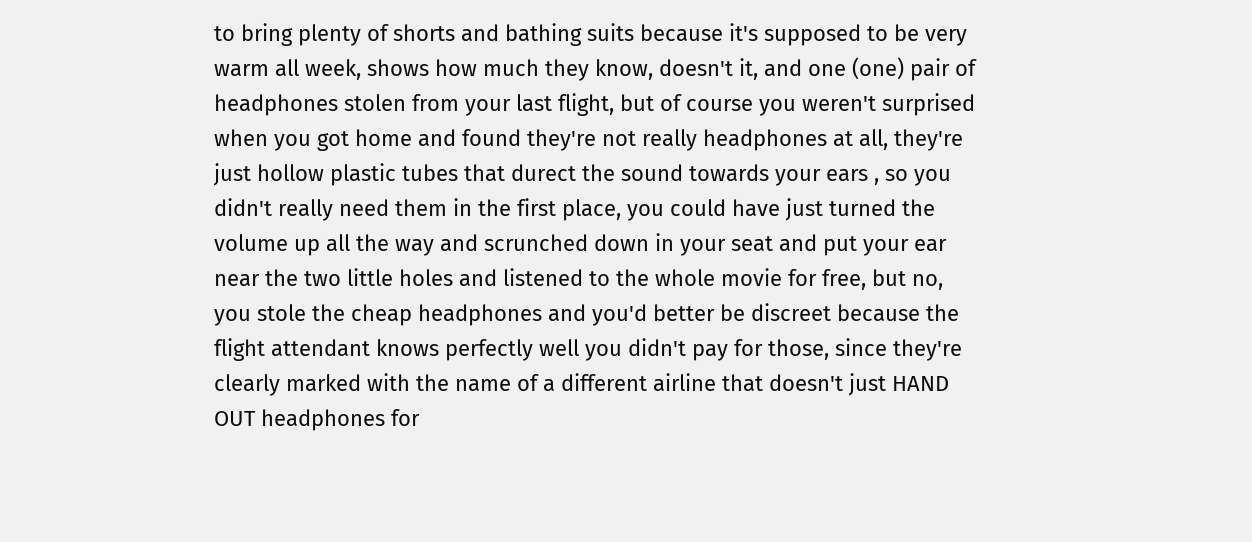to bring plenty of shorts and bathing suits because it's supposed to be very warm all week, shows how much they know, doesn't it, and one (one) pair of headphones stolen from your last flight, but of course you weren't surprised when you got home and found they're not really headphones at all, they're just hollow plastic tubes that durect the sound towards your ears , so you didn't really need them in the first place, you could have just turned the volume up all the way and scrunched down in your seat and put your ear near the two little holes and listened to the whole movie for free, but no, you stole the cheap headphones and you'd better be discreet because the flight attendant knows perfectly well you didn't pay for those, since they're clearly marked with the name of a different airline that doesn't just HAND OUT headphones for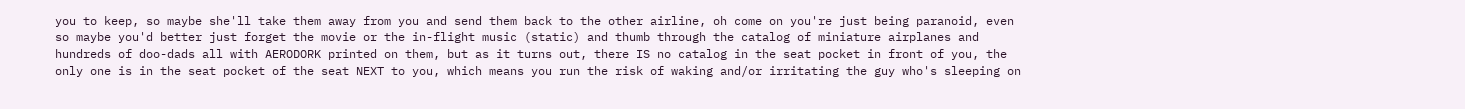you to keep, so maybe she'll take them away from you and send them back to the other airline, oh come on you're just being paranoid, even so maybe you'd better just forget the movie or the in-flight music (static) and thumb through the catalog of miniature airplanes and hundreds of doo-dads all with AERODORK printed on them, but as it turns out, there IS no catalog in the seat pocket in front of you, the only one is in the seat pocket of the seat NEXT to you, which means you run the risk of waking and/or irritating the guy who's sleeping on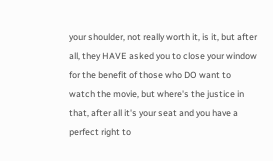your shoulder, not really worth it, is it, but after all, they HAVE asked you to close your window for the benefit of those who DO want to watch the movie, but where's the justice in that, after all it's your seat and you have a perfect right to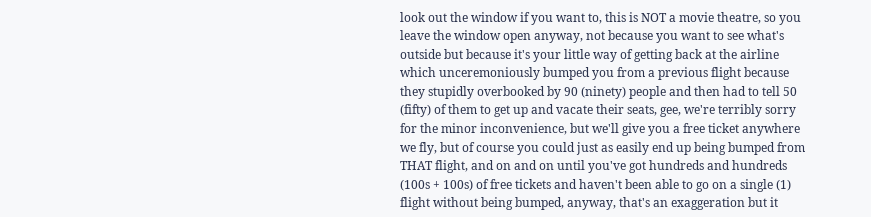look out the window if you want to, this is NOT a movie theatre, so you leave the window open anyway, not because you want to see what's outside but because it's your little way of getting back at the airline which unceremoniously bumped you from a previous flight because they stupidly overbooked by 90 (ninety) people and then had to tell 50 (fifty) of them to get up and vacate their seats, gee, we're terribly sorry for the minor inconvenience, but we'll give you a free ticket anywhere we fly, but of course you could just as easily end up being bumped from THAT flight, and on and on until you've got hundreds and hundreds (100s + 100s) of free tickets and haven't been able to go on a single (1) flight without being bumped, anyway, that's an exaggeration but it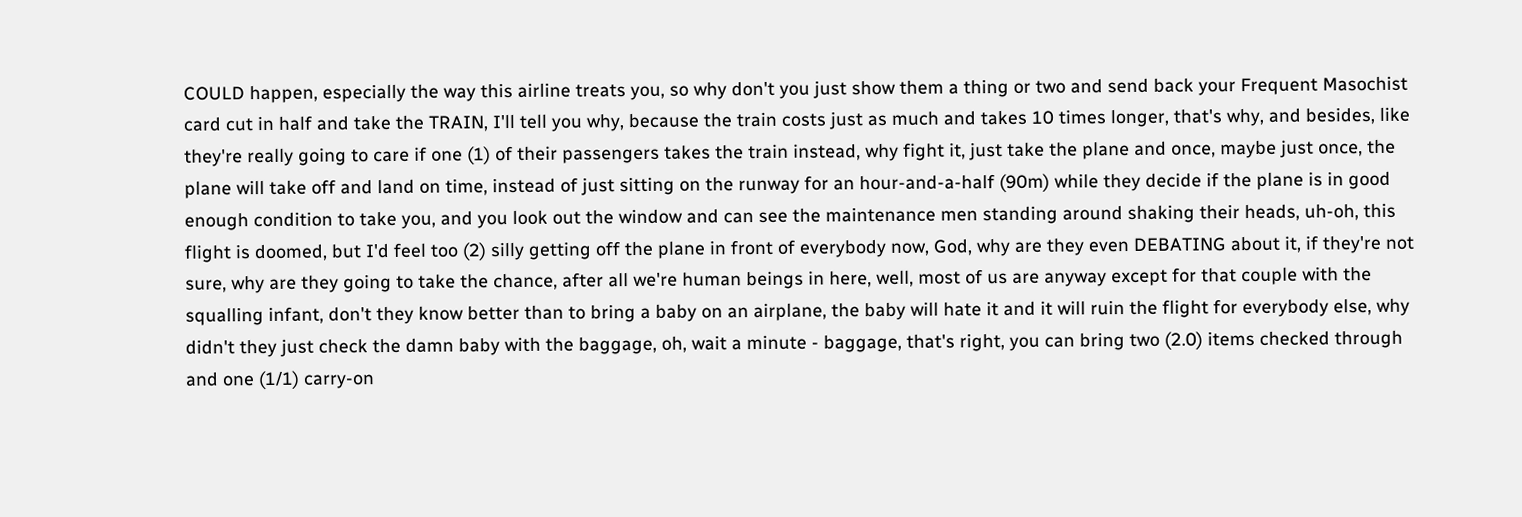COULD happen, especially the way this airline treats you, so why don't you just show them a thing or two and send back your Frequent Masochist card cut in half and take the TRAIN, I'll tell you why, because the train costs just as much and takes 10 times longer, that's why, and besides, like they're really going to care if one (1) of their passengers takes the train instead, why fight it, just take the plane and once, maybe just once, the plane will take off and land on time, instead of just sitting on the runway for an hour-and-a-half (90m) while they decide if the plane is in good enough condition to take you, and you look out the window and can see the maintenance men standing around shaking their heads, uh-oh, this flight is doomed, but I'd feel too (2) silly getting off the plane in front of everybody now, God, why are they even DEBATING about it, if they're not sure, why are they going to take the chance, after all we're human beings in here, well, most of us are anyway except for that couple with the squalling infant, don't they know better than to bring a baby on an airplane, the baby will hate it and it will ruin the flight for everybody else, why didn't they just check the damn baby with the baggage, oh, wait a minute - baggage, that's right, you can bring two (2.0) items checked through and one (1/1) carry-on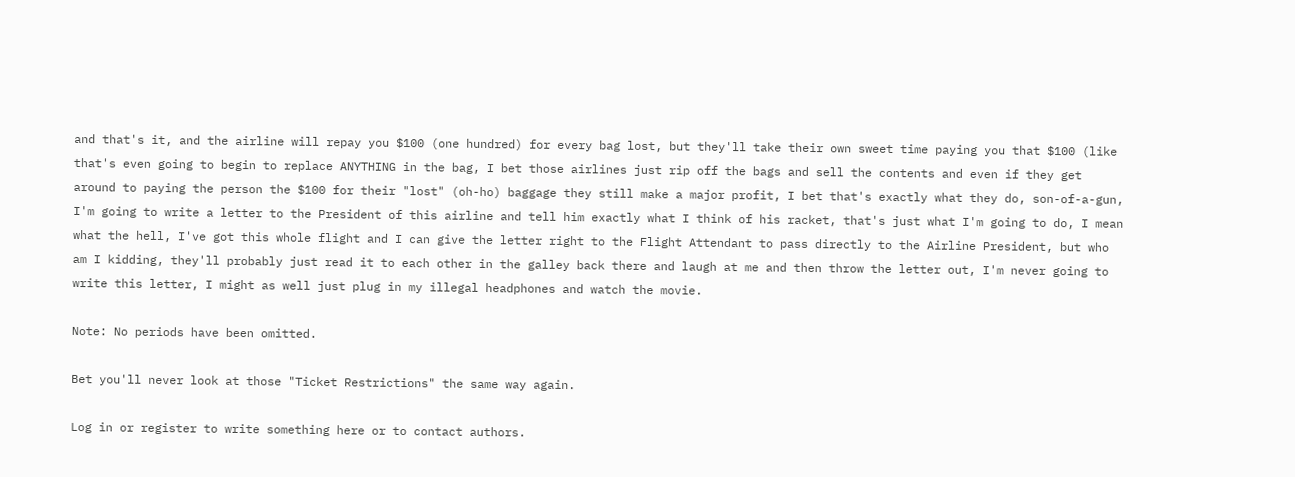and that's it, and the airline will repay you $100 (one hundred) for every bag lost, but they'll take their own sweet time paying you that $100 (like that's even going to begin to replace ANYTHING in the bag, I bet those airlines just rip off the bags and sell the contents and even if they get around to paying the person the $100 for their "lost" (oh-ho) baggage they still make a major profit, I bet that's exactly what they do, son-of-a-gun, I'm going to write a letter to the President of this airline and tell him exactly what I think of his racket, that's just what I'm going to do, I mean what the hell, I've got this whole flight and I can give the letter right to the Flight Attendant to pass directly to the Airline President, but who am I kidding, they'll probably just read it to each other in the galley back there and laugh at me and then throw the letter out, I'm never going to write this letter, I might as well just plug in my illegal headphones and watch the movie.

Note: No periods have been omitted.

Bet you'll never look at those "Ticket Restrictions" the same way again.

Log in or register to write something here or to contact authors.